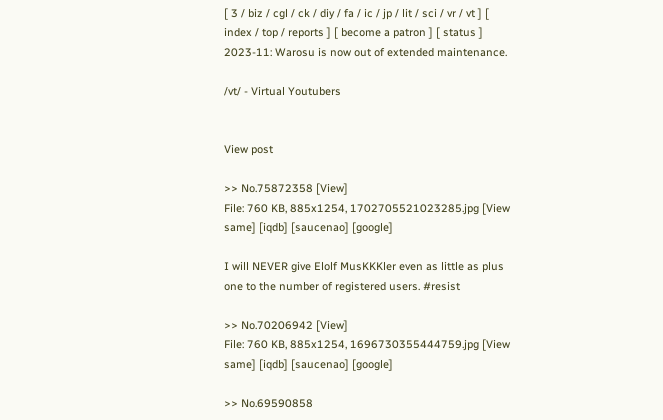[ 3 / biz / cgl / ck / diy / fa / ic / jp / lit / sci / vr / vt ] [ index / top / reports ] [ become a patron ] [ status ]
2023-11: Warosu is now out of extended maintenance.

/vt/ - Virtual Youtubers


View post

>> No.75872358 [View]
File: 760 KB, 885x1254, 1702705521023285.jpg [View same] [iqdb] [saucenao] [google]

I will NEVER give Elolf MusKKKler even as little as plus one to the number of registered users. #resist

>> No.70206942 [View]
File: 760 KB, 885x1254, 1696730355444759.jpg [View same] [iqdb] [saucenao] [google]

>> No.69590858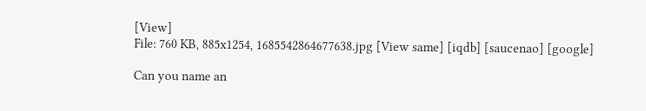[View]
File: 760 KB, 885x1254, 1685542864677638.jpg [View same] [iqdb] [saucenao] [google]

Can you name an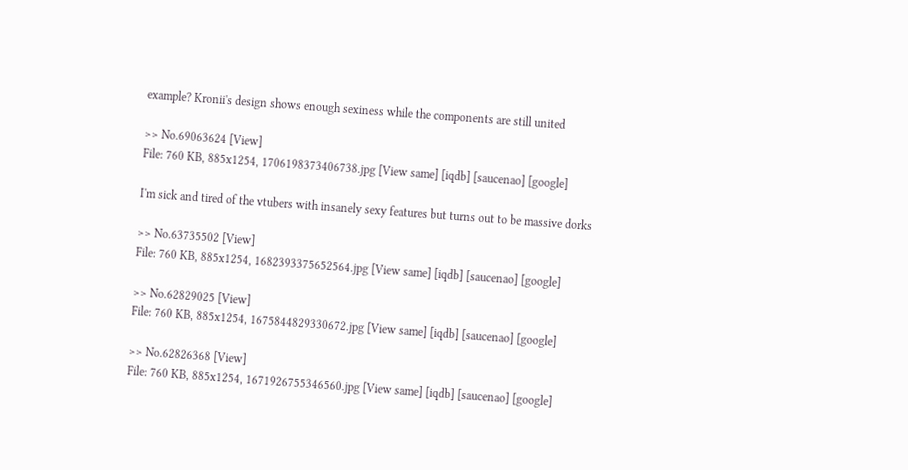example? Kronii's design shows enough sexiness while the components are still united

>> No.69063624 [View]
File: 760 KB, 885x1254, 1706198373406738.jpg [View same] [iqdb] [saucenao] [google]

I'm sick and tired of the vtubers with insanely sexy features but turns out to be massive dorks

>> No.63735502 [View]
File: 760 KB, 885x1254, 1682393375652564.jpg [View same] [iqdb] [saucenao] [google]

>> No.62829025 [View]
File: 760 KB, 885x1254, 1675844829330672.jpg [View same] [iqdb] [saucenao] [google]

>> No.62826368 [View]
File: 760 KB, 885x1254, 1671926755346560.jpg [View same] [iqdb] [saucenao] [google]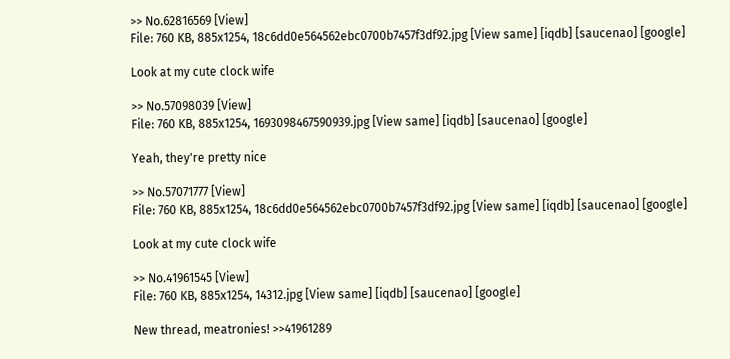>> No.62816569 [View]
File: 760 KB, 885x1254, 18c6dd0e564562ebc0700b7457f3df92.jpg [View same] [iqdb] [saucenao] [google]

Look at my cute clock wife

>> No.57098039 [View]
File: 760 KB, 885x1254, 1693098467590939.jpg [View same] [iqdb] [saucenao] [google]

Yeah, they're pretty nice

>> No.57071777 [View]
File: 760 KB, 885x1254, 18c6dd0e564562ebc0700b7457f3df92.jpg [View same] [iqdb] [saucenao] [google]

Look at my cute clock wife

>> No.41961545 [View]
File: 760 KB, 885x1254, 14312.jpg [View same] [iqdb] [saucenao] [google]

New thread, meatronies! >>41961289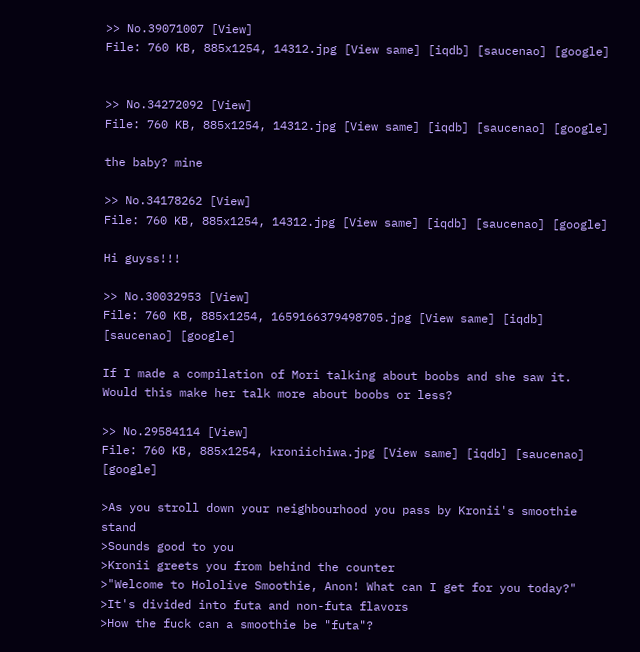>> No.39071007 [View]
File: 760 KB, 885x1254, 14312.jpg [View same] [iqdb] [saucenao] [google]


>> No.34272092 [View]
File: 760 KB, 885x1254, 14312.jpg [View same] [iqdb] [saucenao] [google]

the baby? mine

>> No.34178262 [View]
File: 760 KB, 885x1254, 14312.jpg [View same] [iqdb] [saucenao] [google]

Hi guyss!!!

>> No.30032953 [View]
File: 760 KB, 885x1254, 1659166379498705.jpg [View same] [iqdb] [saucenao] [google]

If I made a compilation of Mori talking about boobs and she saw it. Would this make her talk more about boobs or less?

>> No.29584114 [View]
File: 760 KB, 885x1254, kroniichiwa.jpg [View same] [iqdb] [saucenao] [google]

>As you stroll down your neighbourhood you pass by Kronii's smoothie stand
>Sounds good to you
>Kronii greets you from behind the counter
>"Welcome to Hololive Smoothie, Anon! What can I get for you today?"
>It's divided into futa and non-futa flavors
>How the fuck can a smoothie be "futa"?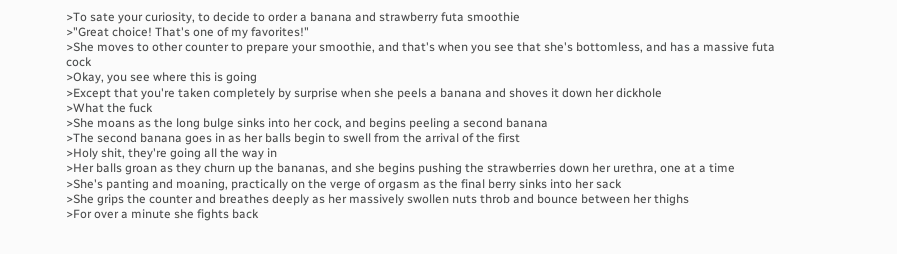>To sate your curiosity, to decide to order a banana and strawberry futa smoothie
>"Great choice! That's one of my favorites!"
>She moves to other counter to prepare your smoothie, and that's when you see that she's bottomless, and has a massive futa cock
>Okay, you see where this is going
>Except that you're taken completely by surprise when she peels a banana and shoves it down her dickhole
>What the fuck
>She moans as the long bulge sinks into her cock, and begins peeling a second banana
>The second banana goes in as her balls begin to swell from the arrival of the first
>Holy shit, they're going all the way in
>Her balls groan as they churn up the bananas, and she begins pushing the strawberries down her urethra, one at a time
>She's panting and moaning, practically on the verge of orgasm as the final berry sinks into her sack
>She grips the counter and breathes deeply as her massively swollen nuts throb and bounce between her thighs
>For over a minute she fights back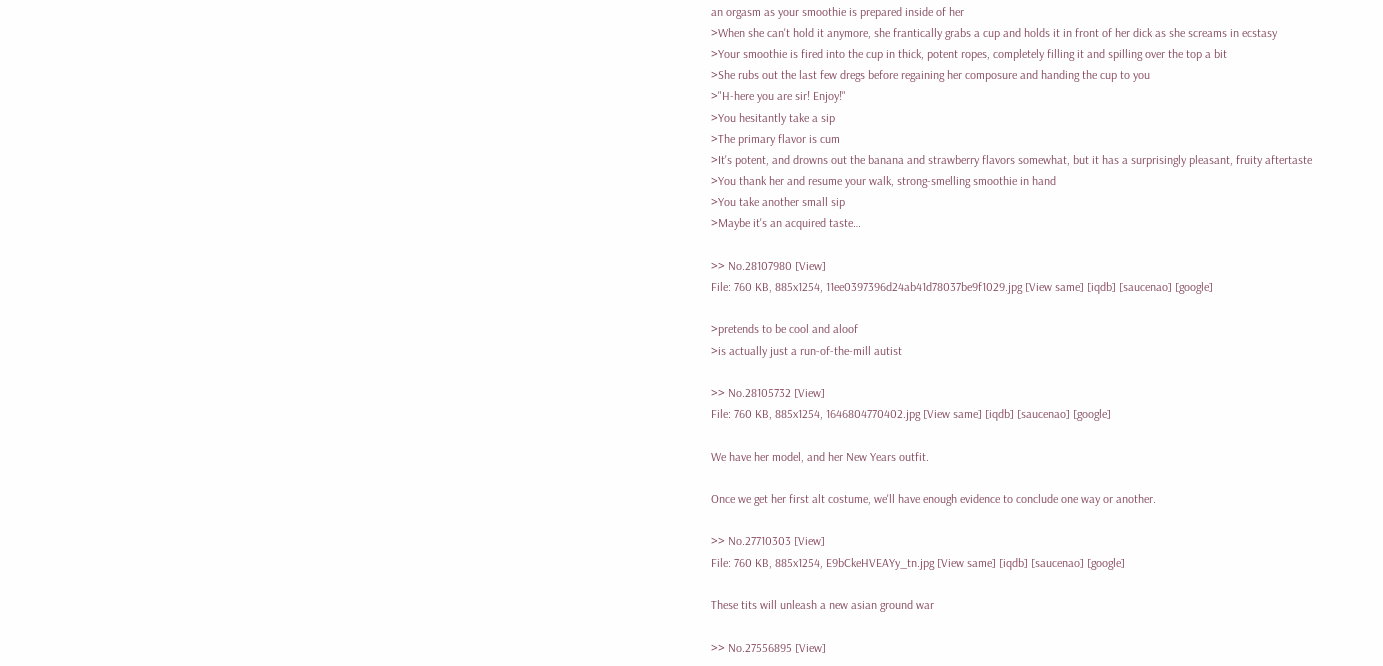an orgasm as your smoothie is prepared inside of her
>When she can't hold it anymore, she frantically grabs a cup and holds it in front of her dick as she screams in ecstasy
>Your smoothie is fired into the cup in thick, potent ropes, completely filling it and spilling over the top a bit
>She rubs out the last few dregs before regaining her composure and handing the cup to you
>"H-here you are sir! Enjoy!"
>You hesitantly take a sip
>The primary flavor is cum
>It's potent, and drowns out the banana and strawberry flavors somewhat, but it has a surprisingly pleasant, fruity aftertaste
>You thank her and resume your walk, strong-smelling smoothie in hand
>You take another small sip
>Maybe it's an acquired taste…

>> No.28107980 [View]
File: 760 KB, 885x1254, 11ee0397396d24ab41d78037be9f1029.jpg [View same] [iqdb] [saucenao] [google]

>pretends to be cool and aloof
>is actually just a run-of-the-mill autist

>> No.28105732 [View]
File: 760 KB, 885x1254, 1646804770402.jpg [View same] [iqdb] [saucenao] [google]

We have her model, and her New Years outfit.

Once we get her first alt costume, we'll have enough evidence to conclude one way or another.

>> No.27710303 [View]
File: 760 KB, 885x1254, E9bCkeHVEAYy_tn.jpg [View same] [iqdb] [saucenao] [google]

These tits will unleash a new asian ground war

>> No.27556895 [View]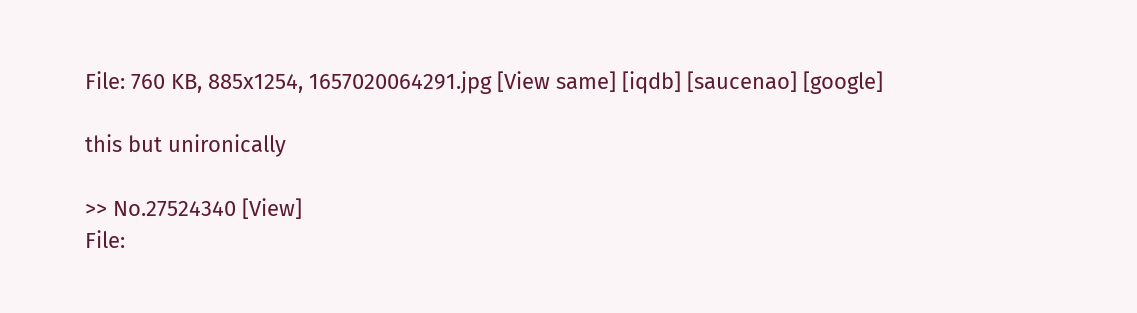File: 760 KB, 885x1254, 1657020064291.jpg [View same] [iqdb] [saucenao] [google]

this but unironically

>> No.27524340 [View]
File: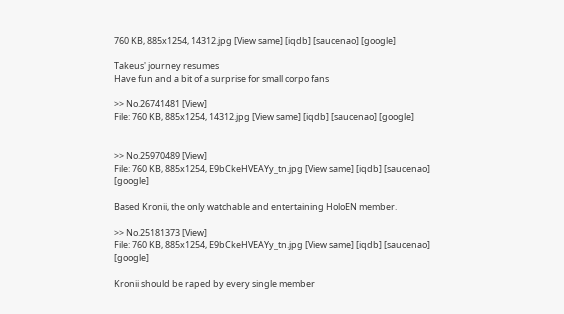760 KB, 885x1254, 14312.jpg [View same] [iqdb] [saucenao] [google]

Takeus' journey resumes
Have fun and a bit of a surprise for small corpo fans

>> No.26741481 [View]
File: 760 KB, 885x1254, 14312.jpg [View same] [iqdb] [saucenao] [google]


>> No.25970489 [View]
File: 760 KB, 885x1254, E9bCkeHVEAYy_tn.jpg [View same] [iqdb] [saucenao] [google]

Based Kronii, the only watchable and entertaining HoloEN member.

>> No.25181373 [View]
File: 760 KB, 885x1254, E9bCkeHVEAYy_tn.jpg [View same] [iqdb] [saucenao] [google]

Kronii should be raped by every single member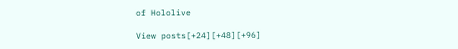of Hololive

View posts[+24][+48][+96]